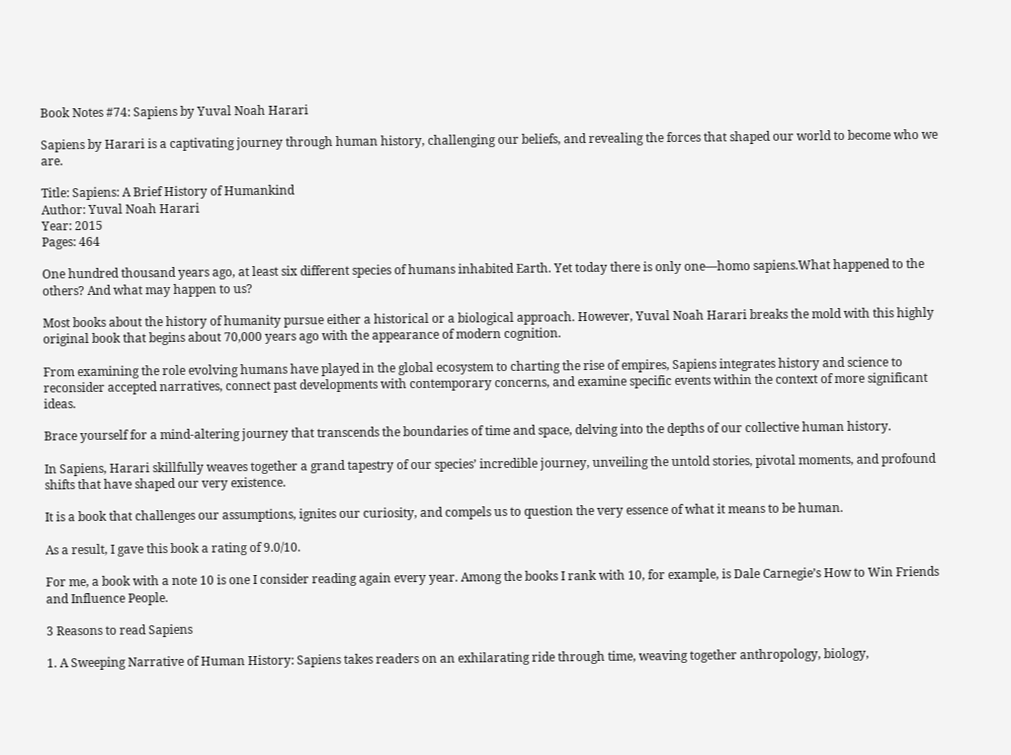Book Notes #74: Sapiens by Yuval Noah Harari

Sapiens by Harari is a captivating journey through human history, challenging our beliefs, and revealing the forces that shaped our world to become who we are.

Title: Sapiens: A Brief History of Humankind
Author: Yuval Noah Harari
Year: 2015
Pages: 464

One hundred thousand years ago, at least six different species of humans inhabited Earth. Yet today there is only one—homo sapiens.What happened to the others? And what may happen to us?

Most books about the history of humanity pursue either a historical or a biological approach. However, Yuval Noah Harari breaks the mold with this highly original book that begins about 70,000 years ago with the appearance of modern cognition.

From examining the role evolving humans have played in the global ecosystem to charting the rise of empires, Sapiens integrates history and science to reconsider accepted narratives, connect past developments with contemporary concerns, and examine specific events within the context of more significant ideas.

Brace yourself for a mind-altering journey that transcends the boundaries of time and space, delving into the depths of our collective human history.

In Sapiens, Harari skillfully weaves together a grand tapestry of our species’ incredible journey, unveiling the untold stories, pivotal moments, and profound shifts that have shaped our very existence.

It is a book that challenges our assumptions, ignites our curiosity, and compels us to question the very essence of what it means to be human.

As a result, I gave this book a rating of 9.0/10.

For me, a book with a note 10 is one I consider reading again every year. Among the books I rank with 10, for example, is Dale Carnegie’s How to Win Friends and Influence People.

3 Reasons to read Sapiens

1. A Sweeping Narrative of Human History: Sapiens takes readers on an exhilarating ride through time, weaving together anthropology, biology,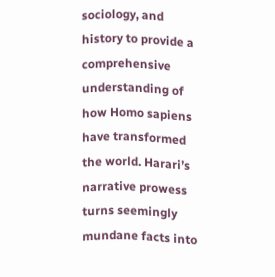sociology, and history to provide a comprehensive understanding of how Homo sapiens have transformed the world. Harari’s narrative prowess turns seemingly mundane facts into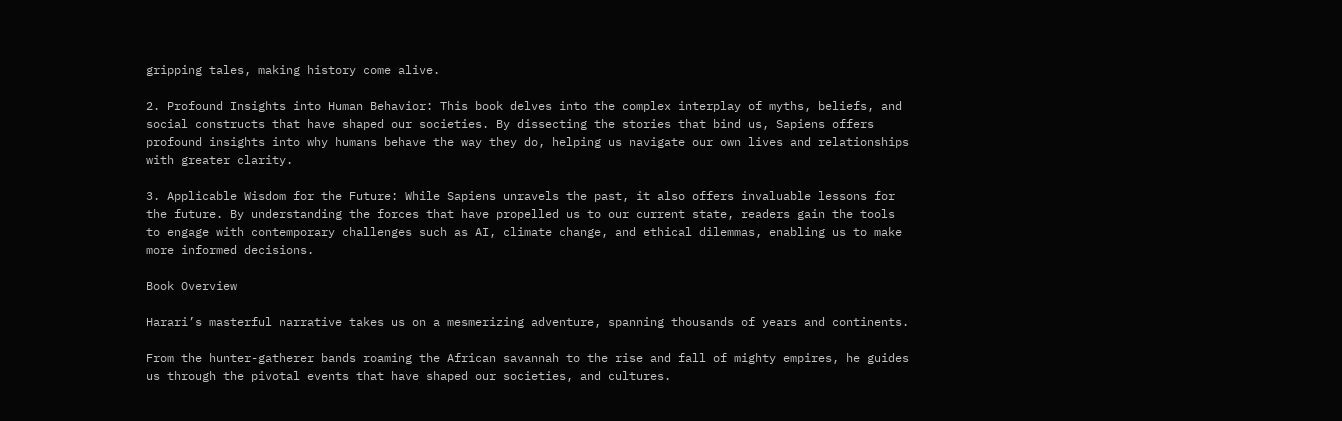gripping tales, making history come alive.

2. Profound Insights into Human Behavior: This book delves into the complex interplay of myths, beliefs, and social constructs that have shaped our societies. By dissecting the stories that bind us, Sapiens offers profound insights into why humans behave the way they do, helping us navigate our own lives and relationships with greater clarity.

3. Applicable Wisdom for the Future: While Sapiens unravels the past, it also offers invaluable lessons for the future. By understanding the forces that have propelled us to our current state, readers gain the tools to engage with contemporary challenges such as AI, climate change, and ethical dilemmas, enabling us to make more informed decisions.

Book Overview

Harari’s masterful narrative takes us on a mesmerizing adventure, spanning thousands of years and continents.

From the hunter-gatherer bands roaming the African savannah to the rise and fall of mighty empires, he guides us through the pivotal events that have shaped our societies, and cultures.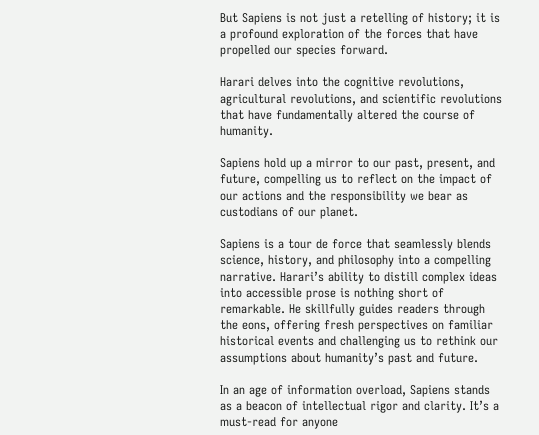But Sapiens is not just a retelling of history; it is a profound exploration of the forces that have propelled our species forward.

Harari delves into the cognitive revolutions, agricultural revolutions, and scientific revolutions that have fundamentally altered the course of humanity.

Sapiens hold up a mirror to our past, present, and future, compelling us to reflect on the impact of our actions and the responsibility we bear as custodians of our planet.

Sapiens is a tour de force that seamlessly blends science, history, and philosophy into a compelling narrative. Harari’s ability to distill complex ideas into accessible prose is nothing short of remarkable. He skillfully guides readers through the eons, offering fresh perspectives on familiar historical events and challenging us to rethink our assumptions about humanity’s past and future.

In an age of information overload, Sapiens stands as a beacon of intellectual rigor and clarity. It’s a must-read for anyone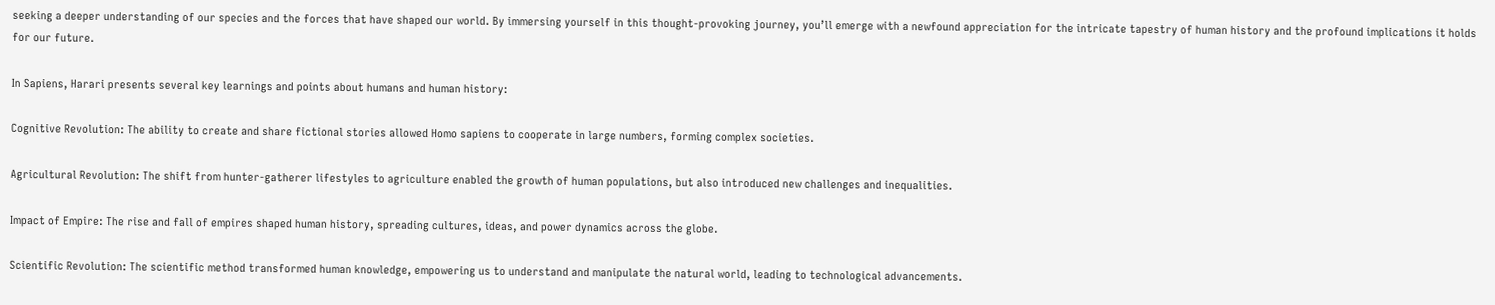seeking a deeper understanding of our species and the forces that have shaped our world. By immersing yourself in this thought-provoking journey, you’ll emerge with a newfound appreciation for the intricate tapestry of human history and the profound implications it holds for our future.

In Sapiens, Harari presents several key learnings and points about humans and human history:

Cognitive Revolution: The ability to create and share fictional stories allowed Homo sapiens to cooperate in large numbers, forming complex societies.

Agricultural Revolution: The shift from hunter-gatherer lifestyles to agriculture enabled the growth of human populations, but also introduced new challenges and inequalities.

Impact of Empire: The rise and fall of empires shaped human history, spreading cultures, ideas, and power dynamics across the globe.

Scientific Revolution: The scientific method transformed human knowledge, empowering us to understand and manipulate the natural world, leading to technological advancements.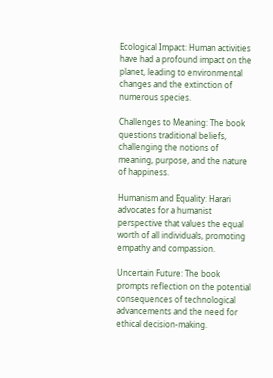Ecological Impact: Human activities have had a profound impact on the planet, leading to environmental changes and the extinction of numerous species.

Challenges to Meaning: The book questions traditional beliefs, challenging the notions of meaning, purpose, and the nature of happiness.

Humanism and Equality: Harari advocates for a humanist perspective that values the equal worth of all individuals, promoting empathy and compassion.

Uncertain Future: The book prompts reflection on the potential consequences of technological advancements and the need for ethical decision-making.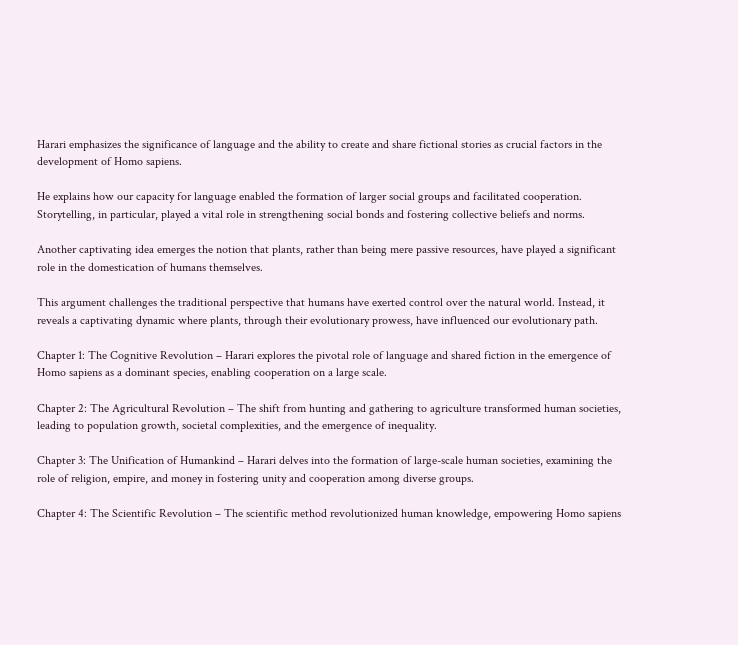Harari emphasizes the significance of language and the ability to create and share fictional stories as crucial factors in the development of Homo sapiens.

He explains how our capacity for language enabled the formation of larger social groups and facilitated cooperation. Storytelling, in particular, played a vital role in strengthening social bonds and fostering collective beliefs and norms.

Another captivating idea emerges the notion that plants, rather than being mere passive resources, have played a significant role in the domestication of humans themselves.

This argument challenges the traditional perspective that humans have exerted control over the natural world. Instead, it reveals a captivating dynamic where plants, through their evolutionary prowess, have influenced our evolutionary path.

Chapter 1: The Cognitive Revolution – Harari explores the pivotal role of language and shared fiction in the emergence of Homo sapiens as a dominant species, enabling cooperation on a large scale.

Chapter 2: The Agricultural Revolution – The shift from hunting and gathering to agriculture transformed human societies, leading to population growth, societal complexities, and the emergence of inequality.

Chapter 3: The Unification of Humankind – Harari delves into the formation of large-scale human societies, examining the role of religion, empire, and money in fostering unity and cooperation among diverse groups.

Chapter 4: The Scientific Revolution – The scientific method revolutionized human knowledge, empowering Homo sapiens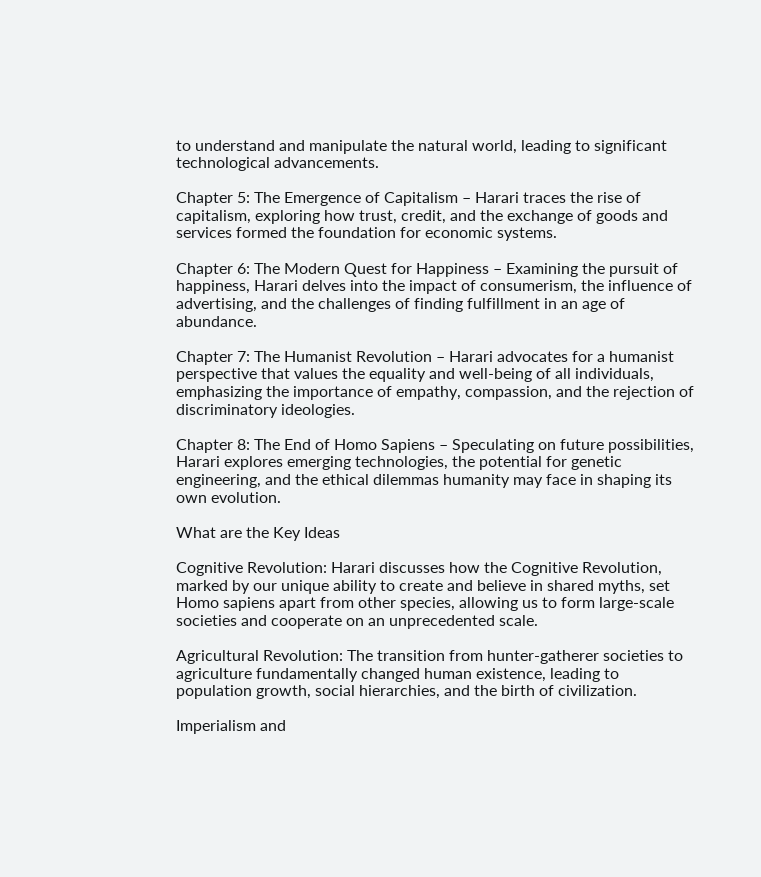to understand and manipulate the natural world, leading to significant technological advancements.

Chapter 5: The Emergence of Capitalism – Harari traces the rise of capitalism, exploring how trust, credit, and the exchange of goods and services formed the foundation for economic systems.

Chapter 6: The Modern Quest for Happiness – Examining the pursuit of happiness, Harari delves into the impact of consumerism, the influence of advertising, and the challenges of finding fulfillment in an age of abundance.

Chapter 7: The Humanist Revolution – Harari advocates for a humanist perspective that values the equality and well-being of all individuals, emphasizing the importance of empathy, compassion, and the rejection of discriminatory ideologies.

Chapter 8: The End of Homo Sapiens – Speculating on future possibilities, Harari explores emerging technologies, the potential for genetic engineering, and the ethical dilemmas humanity may face in shaping its own evolution.

What are the Key Ideas

Cognitive Revolution: Harari discusses how the Cognitive Revolution, marked by our unique ability to create and believe in shared myths, set Homo sapiens apart from other species, allowing us to form large-scale societies and cooperate on an unprecedented scale.

Agricultural Revolution: The transition from hunter-gatherer societies to agriculture fundamentally changed human existence, leading to population growth, social hierarchies, and the birth of civilization.

Imperialism and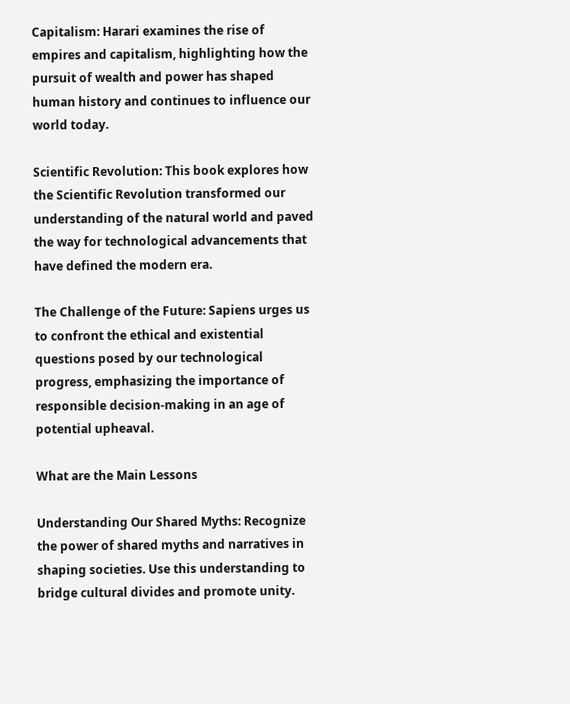Capitalism: Harari examines the rise of empires and capitalism, highlighting how the pursuit of wealth and power has shaped human history and continues to influence our world today.

Scientific Revolution: This book explores how the Scientific Revolution transformed our understanding of the natural world and paved the way for technological advancements that have defined the modern era.

The Challenge of the Future: Sapiens urges us to confront the ethical and existential questions posed by our technological progress, emphasizing the importance of responsible decision-making in an age of potential upheaval.

What are the Main Lessons

Understanding Our Shared Myths: Recognize the power of shared myths and narratives in shaping societies. Use this understanding to bridge cultural divides and promote unity.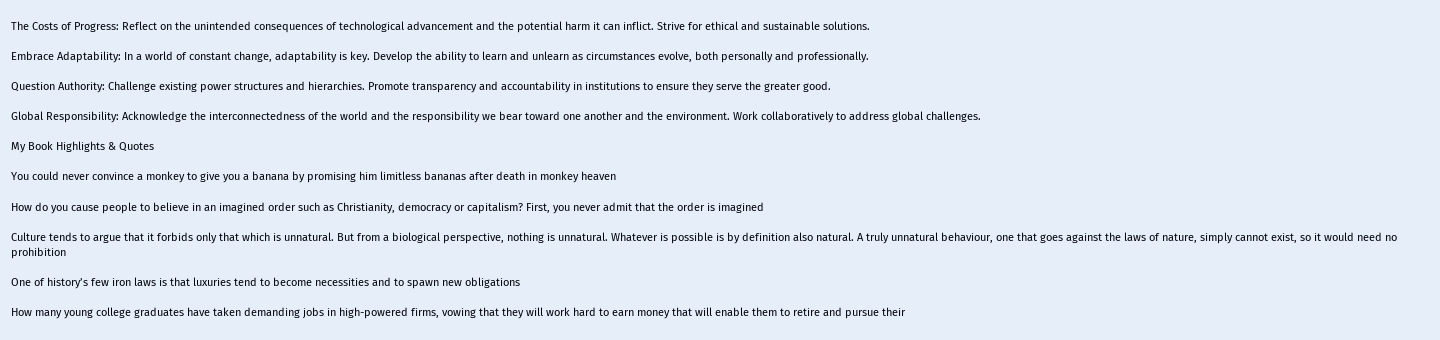The Costs of Progress: Reflect on the unintended consequences of technological advancement and the potential harm it can inflict. Strive for ethical and sustainable solutions.

Embrace Adaptability: In a world of constant change, adaptability is key. Develop the ability to learn and unlearn as circumstances evolve, both personally and professionally.

Question Authority: Challenge existing power structures and hierarchies. Promote transparency and accountability in institutions to ensure they serve the greater good.

Global Responsibility: Acknowledge the interconnectedness of the world and the responsibility we bear toward one another and the environment. Work collaboratively to address global challenges.

My Book Highlights & Quotes

You could never convince a monkey to give you a banana by promising him limitless bananas after death in monkey heaven

How do you cause people to believe in an imagined order such as Christianity, democracy or capitalism? First, you never admit that the order is imagined

Culture tends to argue that it forbids only that which is unnatural. But from a biological perspective, nothing is unnatural. Whatever is possible is by definition also natural. A truly unnatural behaviour, one that goes against the laws of nature, simply cannot exist, so it would need no prohibition

One of history’s few iron laws is that luxuries tend to become necessities and to spawn new obligations

How many young college graduates have taken demanding jobs in high-powered firms, vowing that they will work hard to earn money that will enable them to retire and pursue their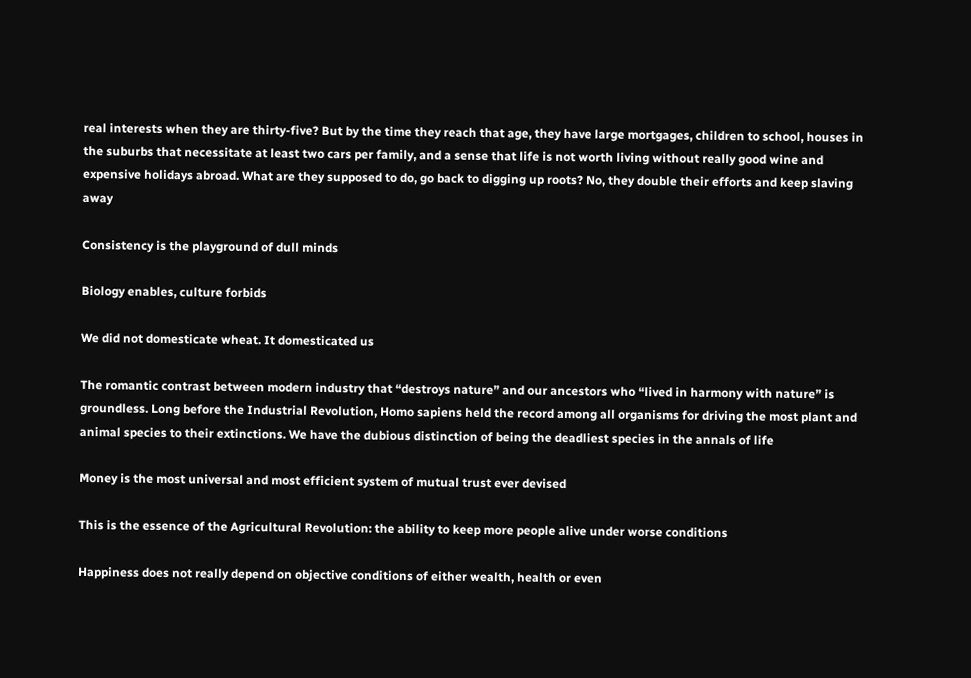real interests when they are thirty-five? But by the time they reach that age, they have large mortgages, children to school, houses in the suburbs that necessitate at least two cars per family, and a sense that life is not worth living without really good wine and expensive holidays abroad. What are they supposed to do, go back to digging up roots? No, they double their efforts and keep slaving away

Consistency is the playground of dull minds

Biology enables, culture forbids

We did not domesticate wheat. It domesticated us

The romantic contrast between modern industry that “destroys nature” and our ancestors who “lived in harmony with nature” is groundless. Long before the Industrial Revolution, Homo sapiens held the record among all organisms for driving the most plant and animal species to their extinctions. We have the dubious distinction of being the deadliest species in the annals of life

Money is the most universal and most efficient system of mutual trust ever devised

This is the essence of the Agricultural Revolution: the ability to keep more people alive under worse conditions

Happiness does not really depend on objective conditions of either wealth, health or even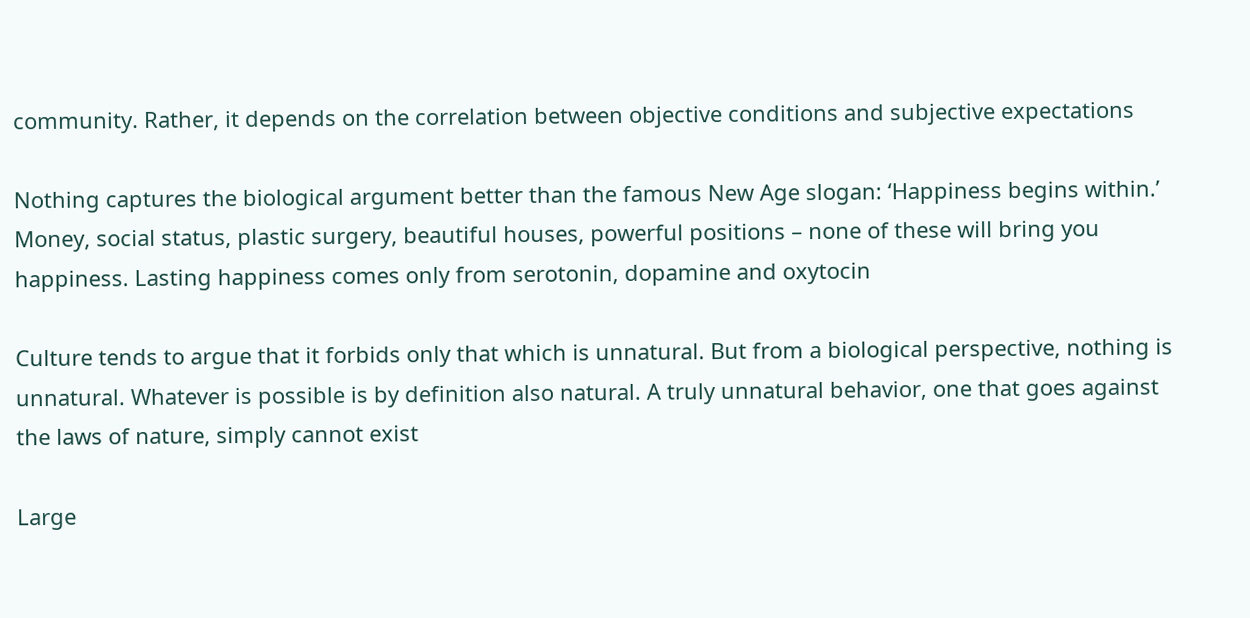community. Rather, it depends on the correlation between objective conditions and subjective expectations

Nothing captures the biological argument better than the famous New Age slogan: ‘Happiness begins within.’ Money, social status, plastic surgery, beautiful houses, powerful positions – none of these will bring you happiness. Lasting happiness comes only from serotonin, dopamine and oxytocin

Culture tends to argue that it forbids only that which is unnatural. But from a biological perspective, nothing is unnatural. Whatever is possible is by definition also natural. A truly unnatural behavior, one that goes against the laws of nature, simply cannot exist

Large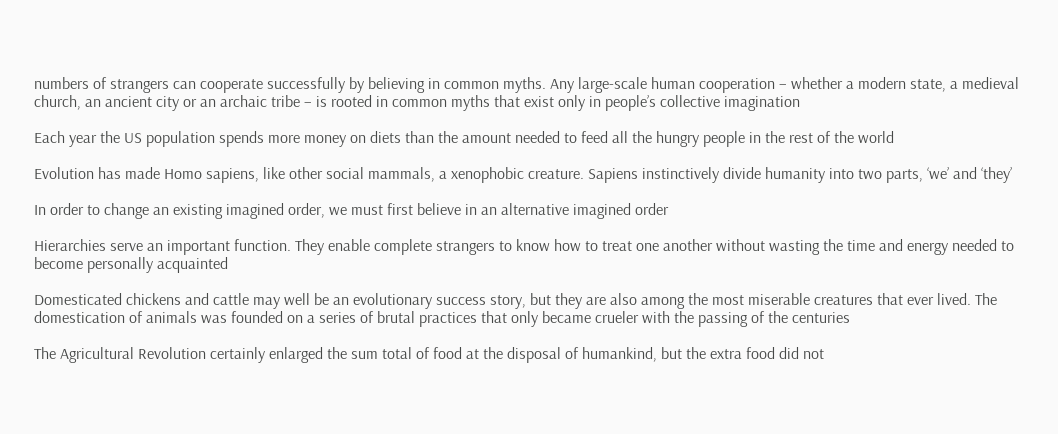numbers of strangers can cooperate successfully by believing in common myths. Any large-scale human cooperation – whether a modern state, a medieval church, an ancient city or an archaic tribe – is rooted in common myths that exist only in people’s collective imagination

Each year the US population spends more money on diets than the amount needed to feed all the hungry people in the rest of the world

Evolution has made Homo sapiens, like other social mammals, a xenophobic creature. Sapiens instinctively divide humanity into two parts, ‘we’ and ‘they’

In order to change an existing imagined order, we must first believe in an alternative imagined order

Hierarchies serve an important function. They enable complete strangers to know how to treat one another without wasting the time and energy needed to become personally acquainted

Domesticated chickens and cattle may well be an evolutionary success story, but they are also among the most miserable creatures that ever lived. The domestication of animals was founded on a series of brutal practices that only became crueler with the passing of the centuries

The Agricultural Revolution certainly enlarged the sum total of food at the disposal of humankind, but the extra food did not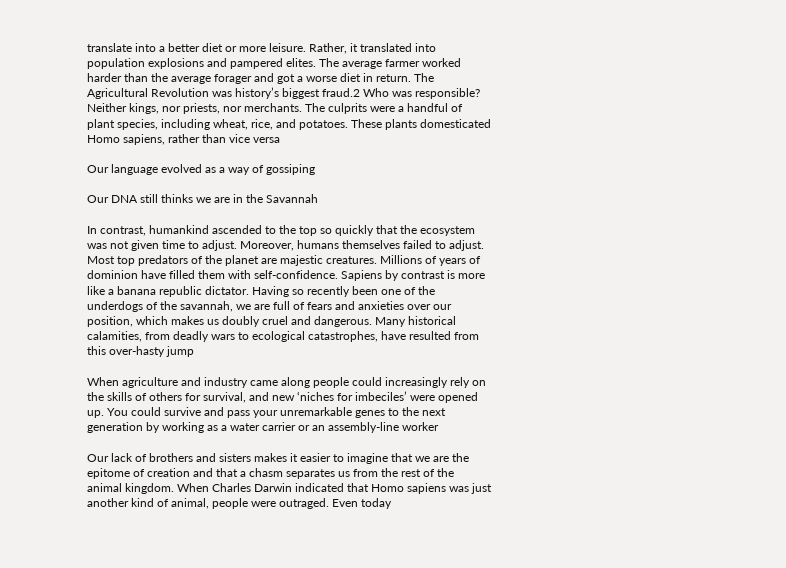translate into a better diet or more leisure. Rather, it translated into population explosions and pampered elites. The average farmer worked harder than the average forager and got a worse diet in return. The Agricultural Revolution was history’s biggest fraud.2 Who was responsible? Neither kings, nor priests, nor merchants. The culprits were a handful of plant species, including wheat, rice, and potatoes. These plants domesticated Homo sapiens, rather than vice versa

Our language evolved as a way of gossiping

Our DNA still thinks we are in the Savannah

In contrast, humankind ascended to the top so quickly that the ecosystem was not given time to adjust. Moreover, humans themselves failed to adjust. Most top predators of the planet are majestic creatures. Millions of years of dominion have filled them with self-confidence. Sapiens by contrast is more like a banana republic dictator. Having so recently been one of the underdogs of the savannah, we are full of fears and anxieties over our position, which makes us doubly cruel and dangerous. Many historical calamities, from deadly wars to ecological catastrophes, have resulted from this over-hasty jump

When agriculture and industry came along people could increasingly rely on the skills of others for survival, and new ‘niches for imbeciles’ were opened up. You could survive and pass your unremarkable genes to the next generation by working as a water carrier or an assembly-line worker

Our lack of brothers and sisters makes it easier to imagine that we are the epitome of creation and that a chasm separates us from the rest of the animal kingdom. When Charles Darwin indicated that Homo sapiens was just another kind of animal, people were outraged. Even today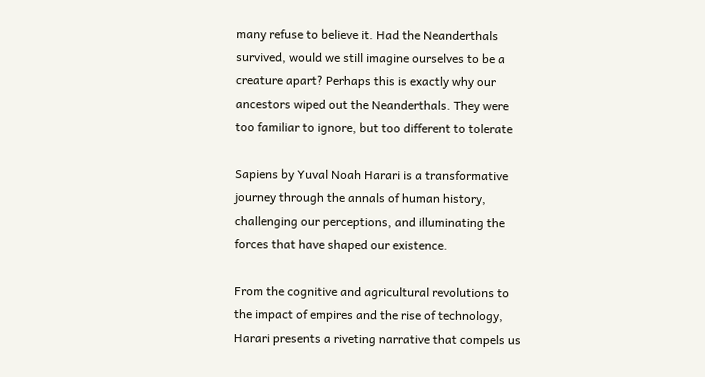many refuse to believe it. Had the Neanderthals survived, would we still imagine ourselves to be a creature apart? Perhaps this is exactly why our ancestors wiped out the Neanderthals. They were too familiar to ignore, but too different to tolerate

Sapiens by Yuval Noah Harari is a transformative journey through the annals of human history, challenging our perceptions, and illuminating the forces that have shaped our existence.

From the cognitive and agricultural revolutions to the impact of empires and the rise of technology, Harari presents a riveting narrative that compels us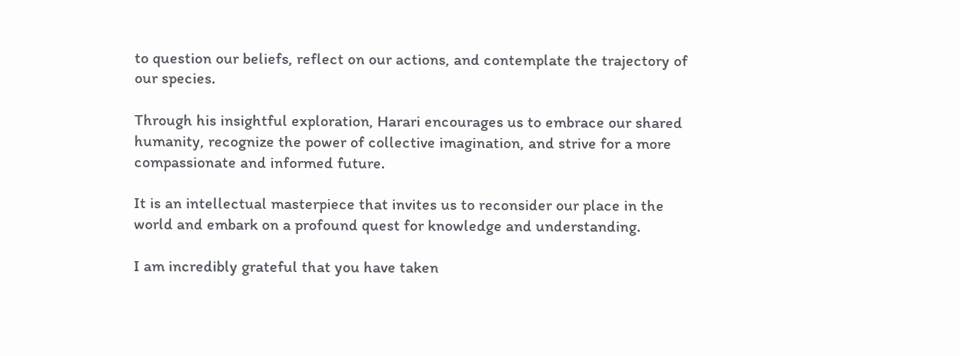to question our beliefs, reflect on our actions, and contemplate the trajectory of our species.

Through his insightful exploration, Harari encourages us to embrace our shared humanity, recognize the power of collective imagination, and strive for a more compassionate and informed future.

It is an intellectual masterpiece that invites us to reconsider our place in the world and embark on a profound quest for knowledge and understanding.

I am incredibly grateful that you have taken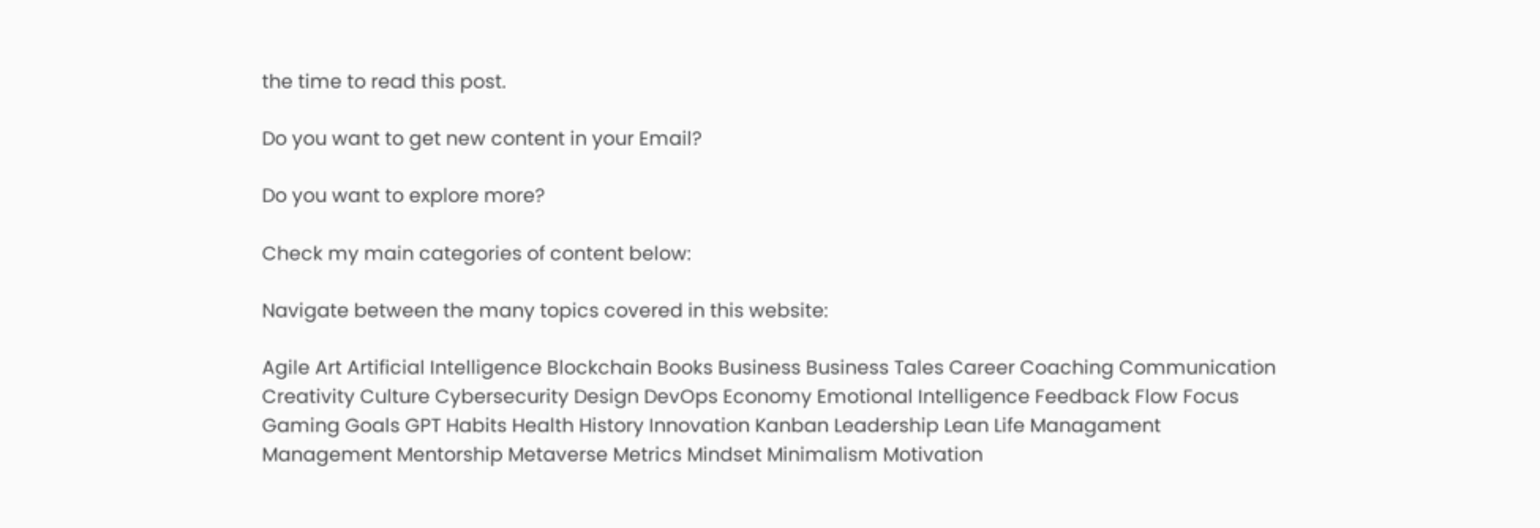the time to read this post.

Do you want to get new content in your Email?

Do you want to explore more?

Check my main categories of content below:

Navigate between the many topics covered in this website:

Agile Art Artificial Intelligence Blockchain Books Business Business Tales Career Coaching Communication Creativity Culture Cybersecurity Design DevOps Economy Emotional Intelligence Feedback Flow Focus Gaming Goals GPT Habits Health History Innovation Kanban Leadership Lean Life Managament Management Mentorship Metaverse Metrics Mindset Minimalism Motivation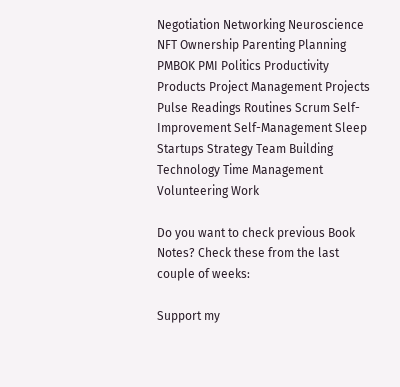Negotiation Networking Neuroscience NFT Ownership Parenting Planning PMBOK PMI Politics Productivity Products Project Management Projects Pulse Readings Routines Scrum Self-Improvement Self-Management Sleep Startups Strategy Team Building Technology Time Management Volunteering Work

Do you want to check previous Book Notes? Check these from the last couple of weeks:

Support my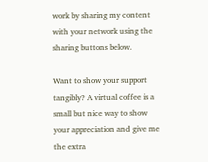work by sharing my content with your network using the sharing buttons below.

Want to show your support tangibly? A virtual coffee is a small but nice way to show your appreciation and give me the extra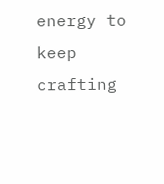energy to keep crafting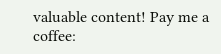valuable content! Pay me a coffee: